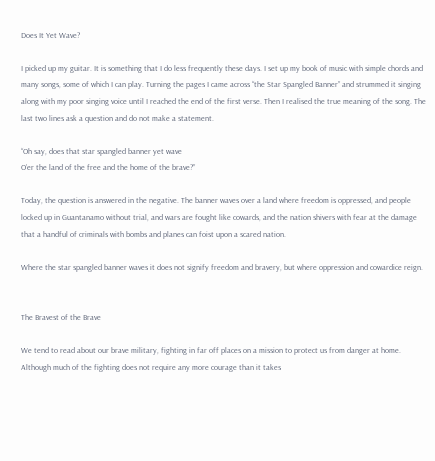Does It Yet Wave?

I picked up my guitar. It is something that I do less frequently these days. I set up my book of music with simple chords and many songs, some of which I can play. Turning the pages I came across “the Star Spangled Banner” and strummed it singing along with my poor singing voice until I reached the end of the first verse. Then I realised the true meaning of the song. The last two lines ask a question and do not make a statement.

“Oh say, does that star spangled banner yet wave
O’er the land of the free and the home of the brave?”

Today, the question is answered in the negative. The banner waves over a land where freedom is oppressed, and people locked up in Guantanamo without trial, and wars are fought like cowards, and the nation shivers with fear at the damage that a handful of criminals with bombs and planes can foist upon a scared nation.

Where the star spangled banner waves it does not signify freedom and bravery, but where oppression and cowardice reign.


The Bravest of the Brave

We tend to read about our brave military, fighting in far off places on a mission to protect us from danger at home. Although much of the fighting does not require any more courage than it takes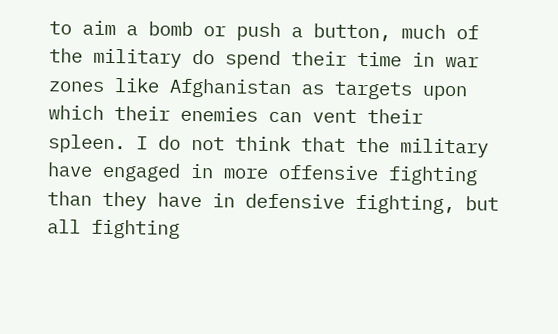to aim a bomb or push a button, much of the military do spend their time in war zones like Afghanistan as targets upon which their enemies can vent their spleen. I do not think that the military have engaged in more offensive fighting than they have in defensive fighting, but all fighting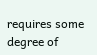requires some degree of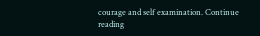courage and self examination. Continue reading